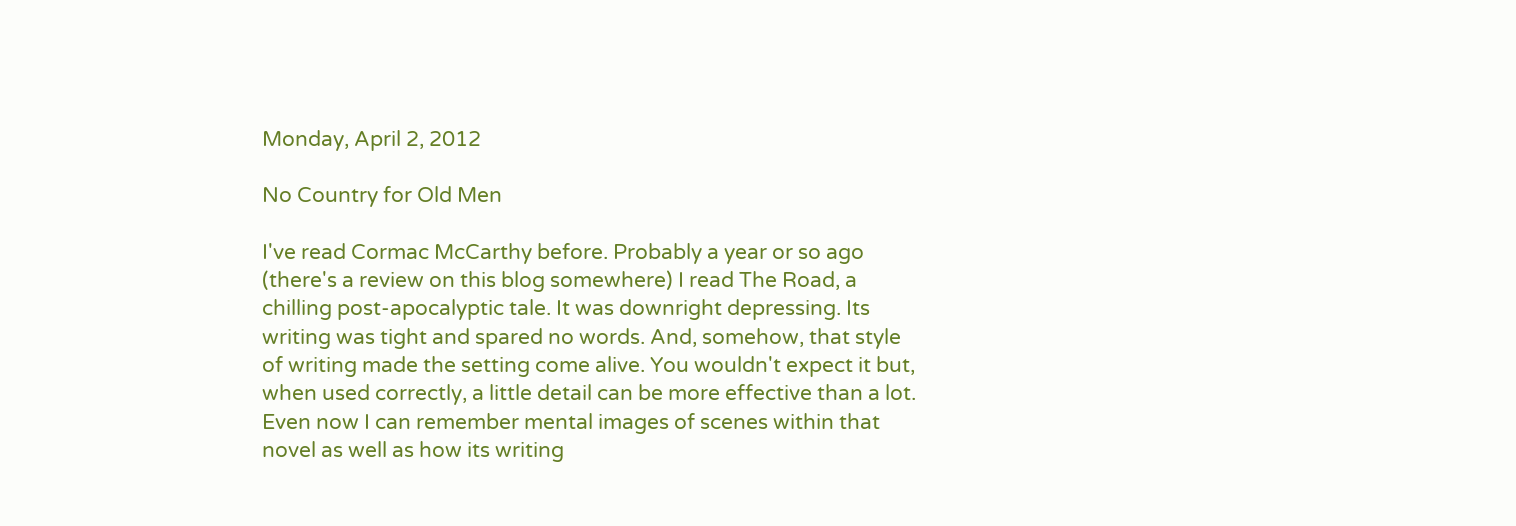Monday, April 2, 2012

No Country for Old Men

I've read Cormac McCarthy before. Probably a year or so ago (there's a review on this blog somewhere) I read The Road, a chilling post-apocalyptic tale. It was downright depressing. Its writing was tight and spared no words. And, somehow, that style of writing made the setting come alive. You wouldn't expect it but, when used correctly, a little detail can be more effective than a lot. Even now I can remember mental images of scenes within that novel as well as how its writing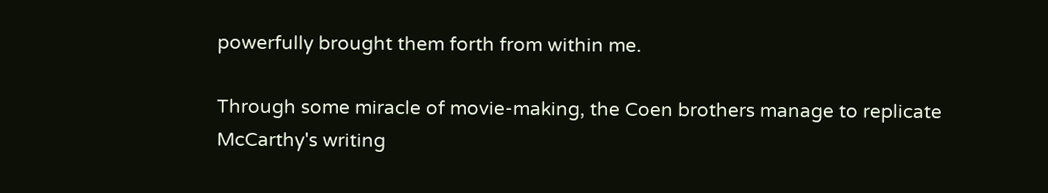powerfully brought them forth from within me.

Through some miracle of movie-making, the Coen brothers manage to replicate McCarthy's writing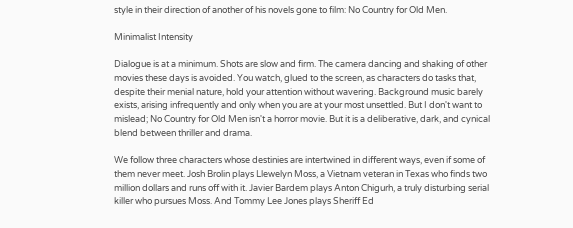style in their direction of another of his novels gone to film: No Country for Old Men.

Minimalist Intensity

Dialogue is at a minimum. Shots are slow and firm. The camera dancing and shaking of other movies these days is avoided. You watch, glued to the screen, as characters do tasks that, despite their menial nature, hold your attention without wavering. Background music barely exists, arising infrequently and only when you are at your most unsettled. But I don't want to mislead; No Country for Old Men isn't a horror movie. But it is a deliberative, dark, and cynical blend between thriller and drama.

We follow three characters whose destinies are intertwined in different ways, even if some of them never meet. Josh Brolin plays Llewelyn Moss, a Vietnam veteran in Texas who finds two million dollars and runs off with it. Javier Bardem plays Anton Chigurh, a truly disturbing serial killer who pursues Moss. And Tommy Lee Jones plays Sheriff Ed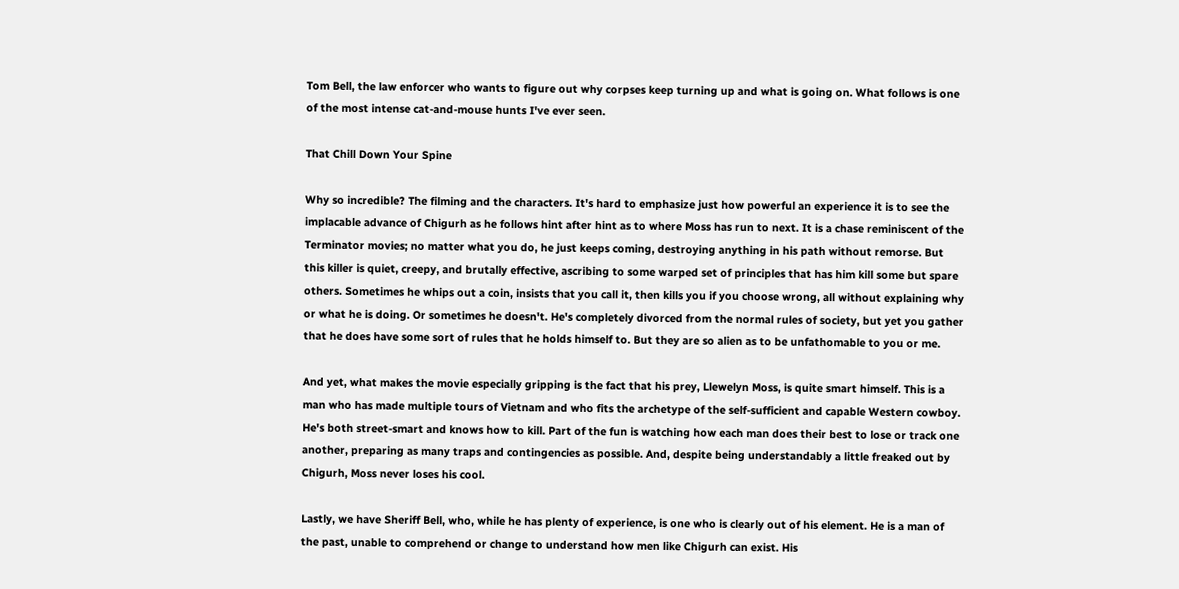Tom Bell, the law enforcer who wants to figure out why corpses keep turning up and what is going on. What follows is one of the most intense cat-and-mouse hunts I've ever seen.

That Chill Down Your Spine

Why so incredible? The filming and the characters. It's hard to emphasize just how powerful an experience it is to see the implacable advance of Chigurh as he follows hint after hint as to where Moss has run to next. It is a chase reminiscent of the Terminator movies; no matter what you do, he just keeps coming, destroying anything in his path without remorse. But this killer is quiet, creepy, and brutally effective, ascribing to some warped set of principles that has him kill some but spare others. Sometimes he whips out a coin, insists that you call it, then kills you if you choose wrong, all without explaining why or what he is doing. Or sometimes he doesn't. He's completely divorced from the normal rules of society, but yet you gather that he does have some sort of rules that he holds himself to. But they are so alien as to be unfathomable to you or me.

And yet, what makes the movie especially gripping is the fact that his prey, Llewelyn Moss, is quite smart himself. This is a man who has made multiple tours of Vietnam and who fits the archetype of the self-sufficient and capable Western cowboy. He's both street-smart and knows how to kill. Part of the fun is watching how each man does their best to lose or track one another, preparing as many traps and contingencies as possible. And, despite being understandably a little freaked out by Chigurh, Moss never loses his cool.

Lastly, we have Sheriff Bell, who, while he has plenty of experience, is one who is clearly out of his element. He is a man of the past, unable to comprehend or change to understand how men like Chigurh can exist. His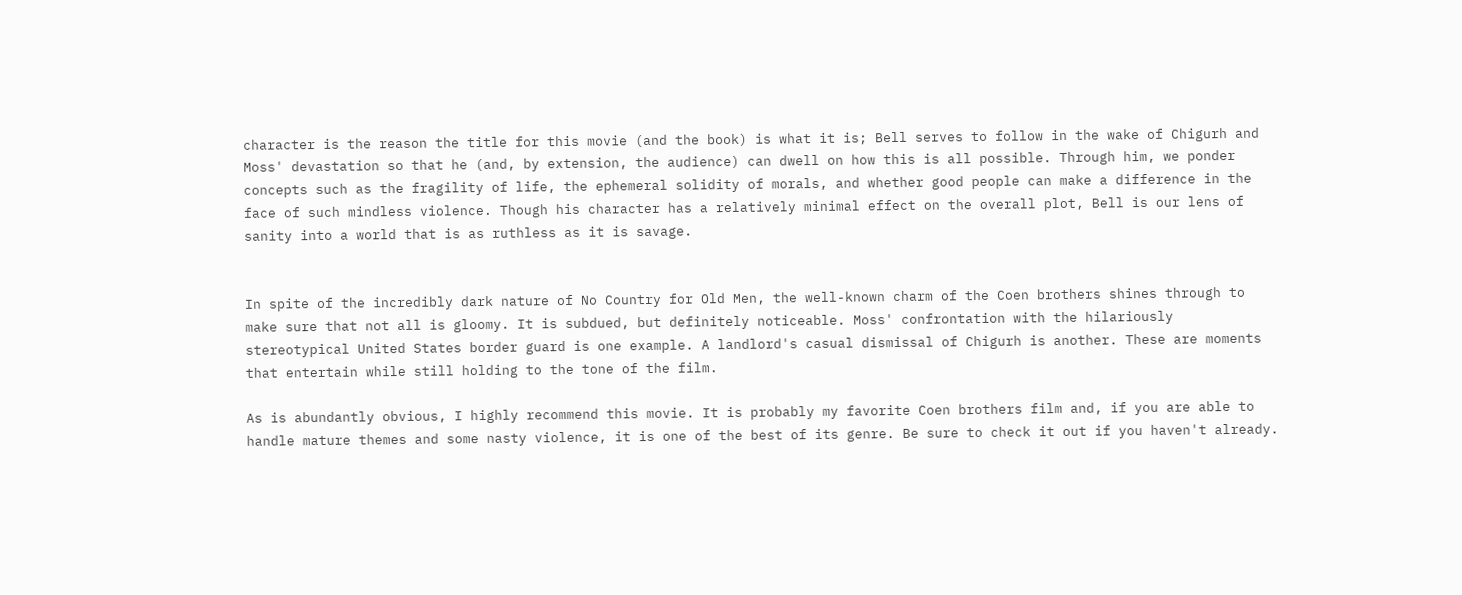character is the reason the title for this movie (and the book) is what it is; Bell serves to follow in the wake of Chigurh and Moss' devastation so that he (and, by extension, the audience) can dwell on how this is all possible. Through him, we ponder concepts such as the fragility of life, the ephemeral solidity of morals, and whether good people can make a difference in the face of such mindless violence. Though his character has a relatively minimal effect on the overall plot, Bell is our lens of sanity into a world that is as ruthless as it is savage.


In spite of the incredibly dark nature of No Country for Old Men, the well-known charm of the Coen brothers shines through to make sure that not all is gloomy. It is subdued, but definitely noticeable. Moss' confrontation with the hilariously stereotypical United States border guard is one example. A landlord's casual dismissal of Chigurh is another. These are moments that entertain while still holding to the tone of the film.

As is abundantly obvious, I highly recommend this movie. It is probably my favorite Coen brothers film and, if you are able to handle mature themes and some nasty violence, it is one of the best of its genre. Be sure to check it out if you haven't already.